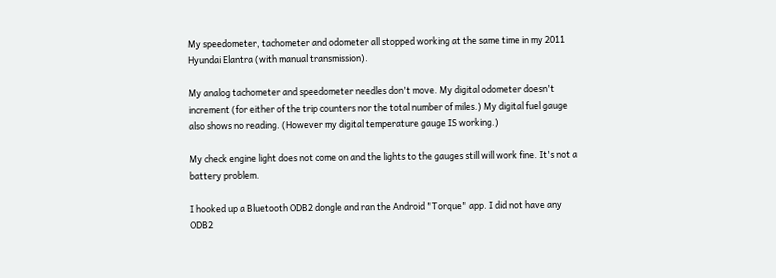My speedometer, tachometer and odometer all stopped working at the same time in my 2011 Hyundai Elantra (with manual transmission).

My analog tachometer and speedometer needles don't move. My digital odometer doesn't increment (for either of the trip counters nor the total number of miles.) My digital fuel gauge also shows no reading. (However my digital temperature gauge IS working.)

My check engine light does not come on and the lights to the gauges still will work fine. It's not a battery problem.

I hooked up a Bluetooth ODB2 dongle and ran the Android "Torque" app. I did not have any ODB2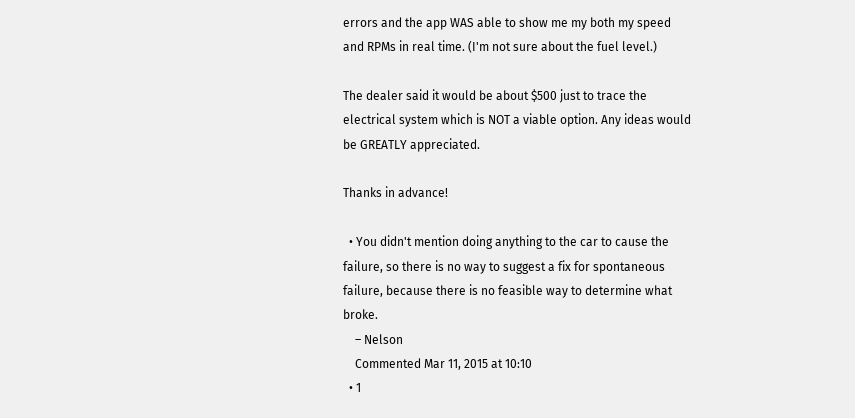errors and the app WAS able to show me my both my speed and RPMs in real time. (I'm not sure about the fuel level.)

The dealer said it would be about $500 just to trace the electrical system which is NOT a viable option. Any ideas would be GREATLY appreciated.

Thanks in advance!

  • You didn't mention doing anything to the car to cause the failure, so there is no way to suggest a fix for spontaneous failure, because there is no feasible way to determine what broke.
    – Nelson
    Commented Mar 11, 2015 at 10:10
  • 1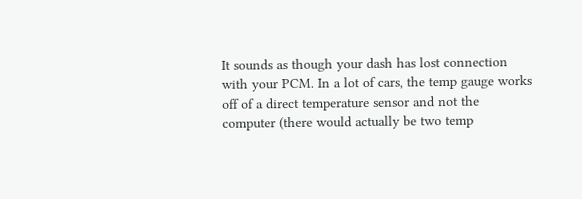It sounds as though your dash has lost connection with your PCM. In a lot of cars, the temp gauge works off of a direct temperature sensor and not the computer (there would actually be two temp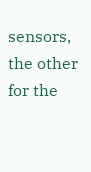sensors, the other for the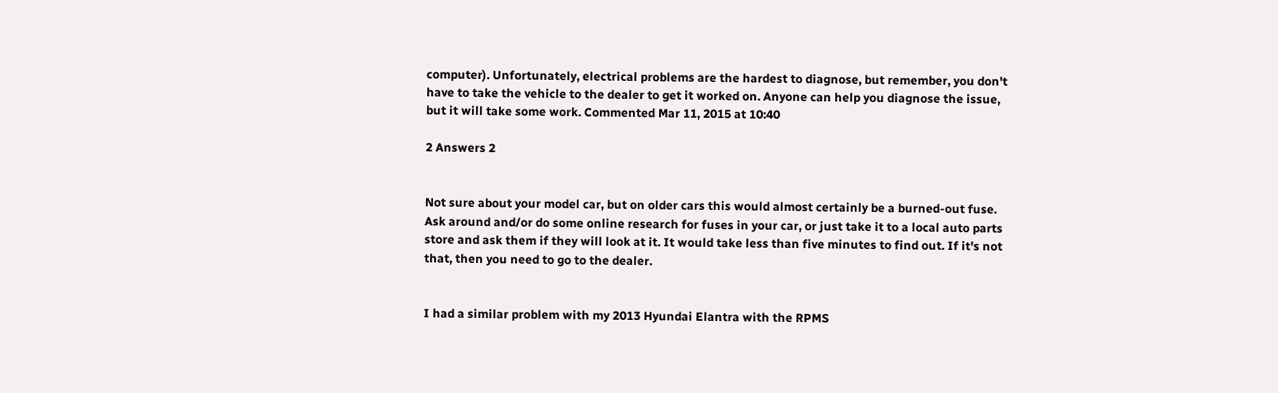computer). Unfortunately, electrical problems are the hardest to diagnose, but remember, you don't have to take the vehicle to the dealer to get it worked on. Anyone can help you diagnose the issue, but it will take some work. Commented Mar 11, 2015 at 10:40

2 Answers 2


Not sure about your model car, but on older cars this would almost certainly be a burned-out fuse. Ask around and/or do some online research for fuses in your car, or just take it to a local auto parts store and ask them if they will look at it. It would take less than five minutes to find out. If it's not that, then you need to go to the dealer.


I had a similar problem with my 2013 Hyundai Elantra with the RPMS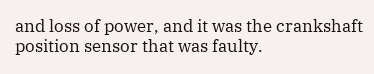and loss of power, and it was the crankshaft position sensor that was faulty.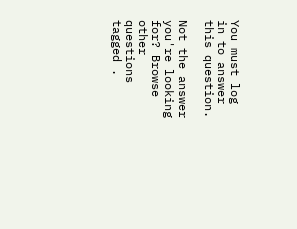You must log in to answer this question.

Not the answer you're looking for? Browse other questions tagged .